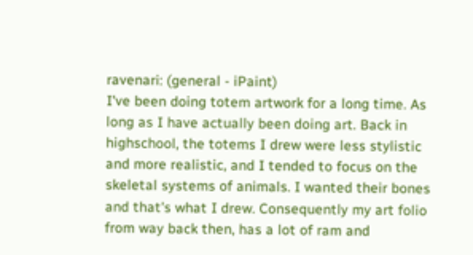ravenari: (general - iPaint)
I've been doing totem artwork for a long time. As long as I have actually been doing art. Back in highschool, the totems I drew were less stylistic and more realistic, and I tended to focus on the skeletal systems of animals. I wanted their bones and that's what I drew. Consequently my art folio from way back then, has a lot of ram and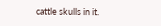cattle skulls in it.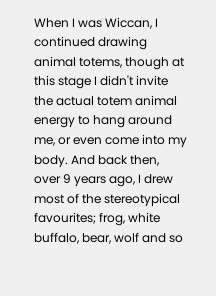When I was Wiccan, I continued drawing animal totems, though at this stage I didn't invite the actual totem animal energy to hang around me, or even come into my body. And back then, over 9 years ago, I drew most of the stereotypical favourites; frog, white buffalo, bear, wolf and so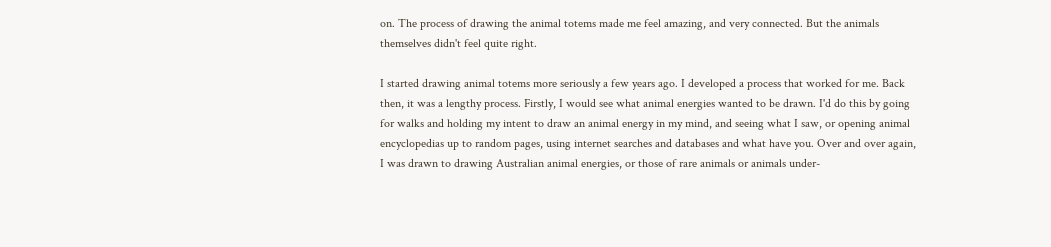on. The process of drawing the animal totems made me feel amazing, and very connected. But the animals themselves didn't feel quite right.

I started drawing animal totems more seriously a few years ago. I developed a process that worked for me. Back then, it was a lengthy process. Firstly, I would see what animal energies wanted to be drawn. I'd do this by going for walks and holding my intent to draw an animal energy in my mind, and seeing what I saw, or opening animal encyclopedias up to random pages, using internet searches and databases and what have you. Over and over again, I was drawn to drawing Australian animal energies, or those of rare animals or animals under-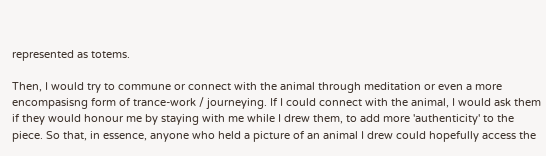represented as totems.

Then, I would try to commune or connect with the animal through meditation or even a more encompasisng form of trance-work / journeying. If I could connect with the animal, I would ask them if they would honour me by staying with me while I drew them, to add more 'authenticity' to the piece. So that, in essence, anyone who held a picture of an animal I drew could hopefully access the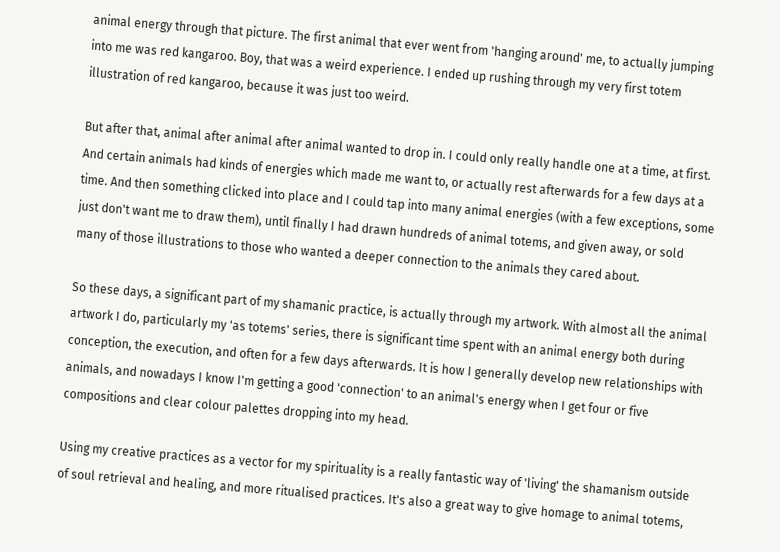animal energy through that picture. The first animal that ever went from 'hanging around' me, to actually jumping into me was red kangaroo. Boy, that was a weird experience. I ended up rushing through my very first totem illustration of red kangaroo, because it was just too weird.

But after that, animal after animal after animal wanted to drop in. I could only really handle one at a time, at first. And certain animals had kinds of energies which made me want to, or actually rest afterwards for a few days at a time. And then something clicked into place and I could tap into many animal energies (with a few exceptions, some just don't want me to draw them), until finally I had drawn hundreds of animal totems, and given away, or sold many of those illustrations to those who wanted a deeper connection to the animals they cared about.

So these days, a significant part of my shamanic practice, is actually through my artwork. With almost all the animal artwork I do, particularly my 'as totems' series, there is significant time spent with an animal energy both during conception, the execution, and often for a few days afterwards. It is how I generally develop new relationships with animals, and nowadays I know I'm getting a good 'connection' to an animal's energy when I get four or five compositions and clear colour palettes dropping into my head.

Using my creative practices as a vector for my spirituality is a really fantastic way of 'living' the shamanism outside of soul retrieval and healing, and more ritualised practices. It's also a great way to give homage to animal totems,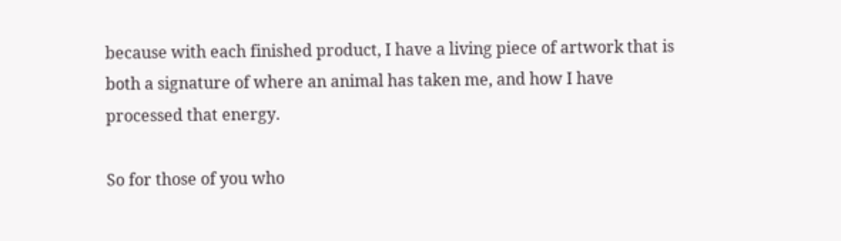because with each finished product, I have a living piece of artwork that is both a signature of where an animal has taken me, and how I have processed that energy.

So for those of you who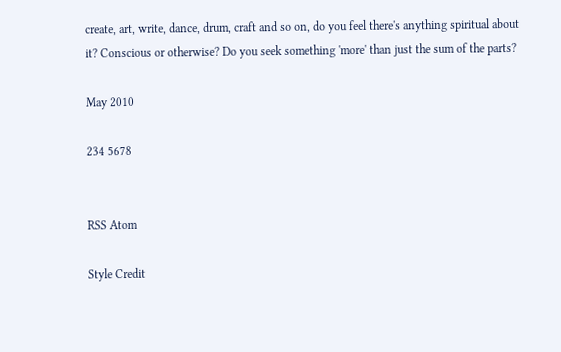create, art, write, dance, drum, craft and so on, do you feel there's anything spiritual about it? Conscious or otherwise? Do you seek something 'more' than just the sum of the parts?

May 2010

234 5678


RSS Atom

Style Credit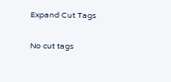Expand Cut Tags

No cut tags